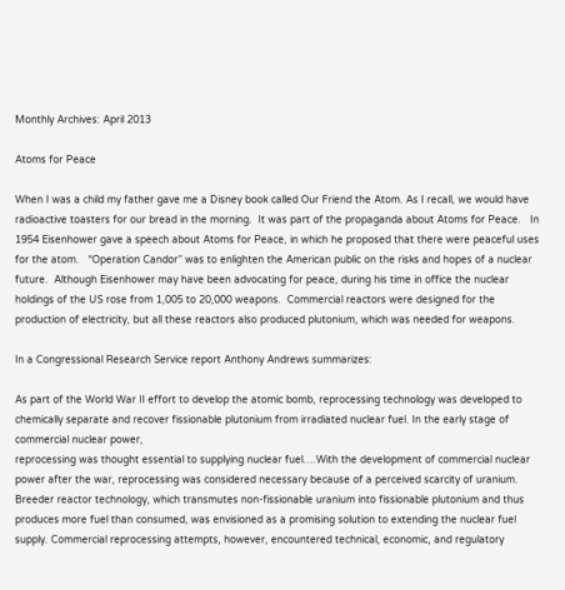Monthly Archives: April 2013

Atoms for Peace

When I was a child my father gave me a Disney book called Our Friend the Atom. As I recall, we would have radioactive toasters for our bread in the morning.  It was part of the propaganda about Atoms for Peace.   In 1954 Eisenhower gave a speech about Atoms for Peace, in which he proposed that there were peaceful uses for the atom.   “Operation Candor” was to enlighten the American public on the risks and hopes of a nuclear future.  Although Eisenhower may have been advocating for peace, during his time in office the nuclear holdings of the US rose from 1,005 to 20,000 weapons.  Commercial reactors were designed for the production of electricity, but all these reactors also produced plutonium, which was needed for weapons.

In a Congressional Research Service report Anthony Andrews summarizes:

As part of the World War II effort to develop the atomic bomb, reprocessing technology was developed to chemically separate and recover fissionable plutonium from irradiated nuclear fuel. In the early stage of commercial nuclear power,
reprocessing was thought essential to supplying nuclear fuel….With the development of commercial nuclear power after the war, reprocessing was considered necessary because of a perceived scarcity of uranium. Breeder reactor technology, which transmutes non-fissionable uranium into fissionable plutonium and thus produces more fuel than consumed, was envisioned as a promising solution to extending the nuclear fuel supply. Commercial reprocessing attempts, however, encountered technical, economic, and regulatory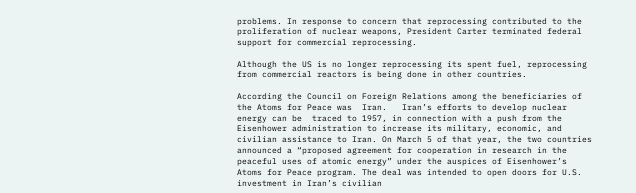problems. In response to concern that reprocessing contributed to the proliferation of nuclear weapons, President Carter terminated federal support for commercial reprocessing.

Although the US is no longer reprocessing its spent fuel, reprocessing from commercial reactors is being done in other countries.

According the Council on Foreign Relations among the beneficiaries of the Atoms for Peace was  Iran.   Iran’s efforts to develop nuclear energy can be  traced to 1957, in connection with a push from the Eisenhower administration to increase its military, economic, and civilian assistance to Iran. On March 5 of that year, the two countries announced a “proposed agreement for cooperation in research in the peaceful uses of atomic energy” under the auspices of Eisenhower’s Atoms for Peace program. The deal was intended to open doors for U.S. investment in Iran’s civilian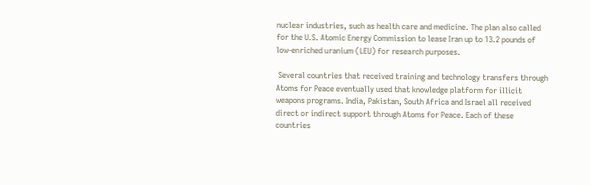nuclear industries, such as health care and medicine. The plan also called for the U.S. Atomic Energy Commission to lease Iran up to 13.2 pounds of low-enriched uranium (LEU) for research purposes.

 Several countries that received training and technology transfers through Atoms for Peace eventually used that knowledge platform for illicit weapons programs. India, Pakistan, South Africa and Israel all received direct or indirect support through Atoms for Peace. Each of these countries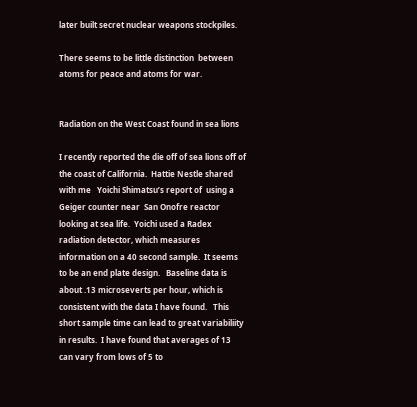later built secret nuclear weapons stockpiles.

There seems to be little distinction  between atoms for peace and atoms for war.


Radiation on the West Coast found in sea lions

I recently reported the die off of sea lions off of the coast of California.  Hattie Nestle shared with me   Yoichi Shimatsu’s report of  using a Geiger counter near  San Onofre reactor looking at sea life.  Yoichi used a Radex radiation detector, which measures information on a 40 second sample.  It seems to be an end plate design.   Baseline data is about .13 microseverts per hour, which is consistent with the data I have found.   This short sample time can lead to great variabiliity in results.  I have found that averages of 13 can vary from lows of 5 to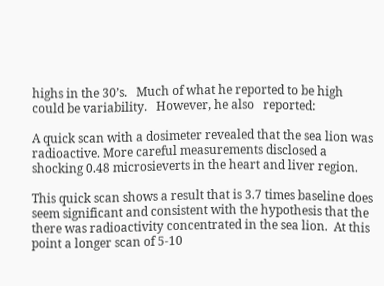highs in the 30’s.   Much of what he reported to be high could be variability.   However, he also   reported:

A quick scan with a dosimeter revealed that the sea lion was radioactive. More careful measurements disclosed a shocking 0.48 microsieverts in the heart and liver region.

This quick scan shows a result that is 3.7 times baseline does seem significant and consistent with the hypothesis that the there was radioactivity concentrated in the sea lion.  At this point a longer scan of 5-10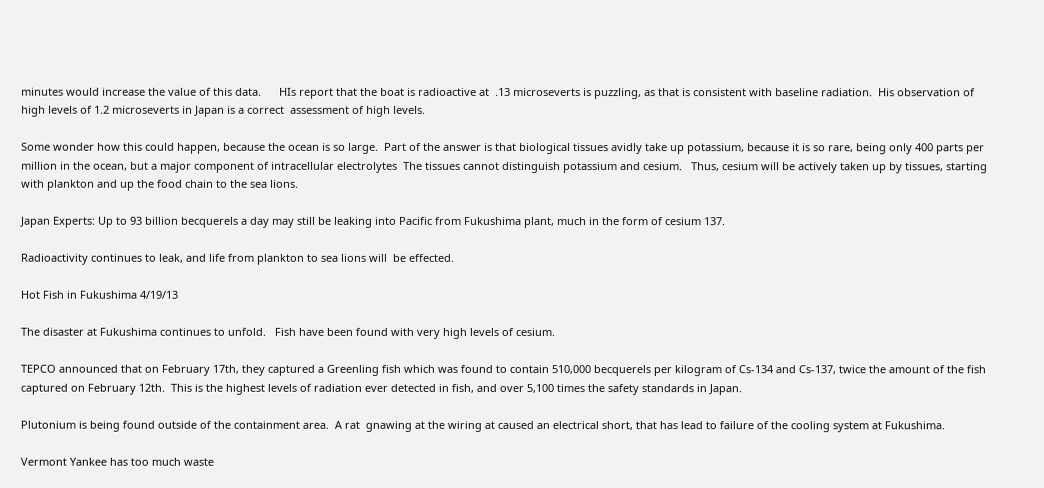minutes would increase the value of this data.      HIs report that the boat is radioactive at  .13 microseverts is puzzling, as that is consistent with baseline radiation.  His observation of high levels of 1.2 microseverts in Japan is a correct  assessment of high levels.

Some wonder how this could happen, because the ocean is so large.  Part of the answer is that biological tissues avidly take up potassium, because it is so rare, being only 400 parts per million in the ocean, but a major component of intracellular electrolytes  The tissues cannot distinguish potassium and cesium.   Thus, cesium will be actively taken up by tissues, starting with plankton and up the food chain to the sea lions.

Japan Experts: Up to 93 billion becquerels a day may still be leaking into Pacific from Fukushima plant, much in the form of cesium 137.

Radioactivity continues to leak, and life from plankton to sea lions will  be effected.

Hot Fish in Fukushima 4/19/13

The disaster at Fukushima continues to unfold.   Fish have been found with very high levels of cesium.

TEPCO announced that on February 17th, they captured a Greenling fish which was found to contain 510,000 becquerels per kilogram of Cs-134 and Cs-137, twice the amount of the fish captured on February 12th.  This is the highest levels of radiation ever detected in fish, and over 5,100 times the safety standards in Japan.

Plutonium is being found outside of the containment area.  A rat  gnawing at the wiring at caused an electrical short, that has lead to failure of the cooling system at Fukushima.

Vermont Yankee has too much waste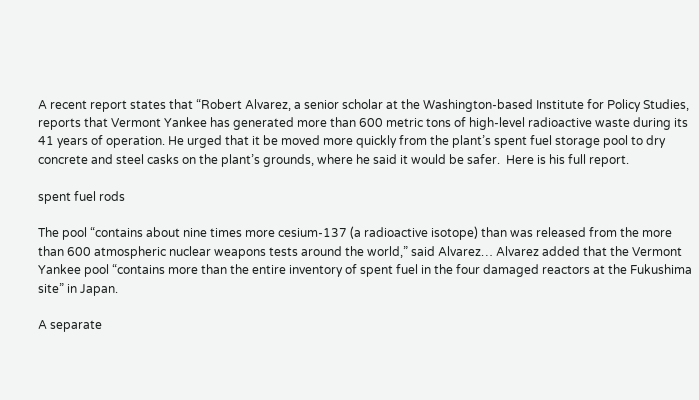A recent report states that “Robert Alvarez, a senior scholar at the Washington-based Institute for Policy Studies, reports that Vermont Yankee has generated more than 600 metric tons of high-level radioactive waste during its 41 years of operation. He urged that it be moved more quickly from the plant’s spent fuel storage pool to dry concrete and steel casks on the plant’s grounds, where he said it would be safer.  Here is his full report.

spent fuel rods

The pool “contains about nine times more cesium-137 (a radioactive isotope) than was released from the more than 600 atmospheric nuclear weapons tests around the world,” said Alvarez… Alvarez added that the Vermont Yankee pool “contains more than the entire inventory of spent fuel in the four damaged reactors at the Fukushima site” in Japan.

A separate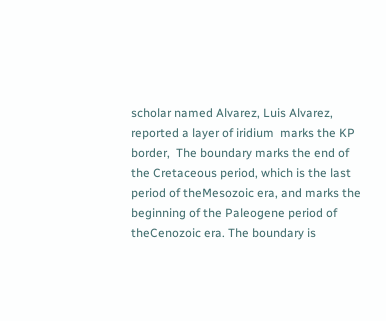scholar named Alvarez, Luis Alvarez, reported a layer of iridium  marks the KP border,  The boundary marks the end of the Cretaceous period, which is the last period of theMesozoic era, and marks the beginning of the Paleogene period of theCenozoic era. The boundary is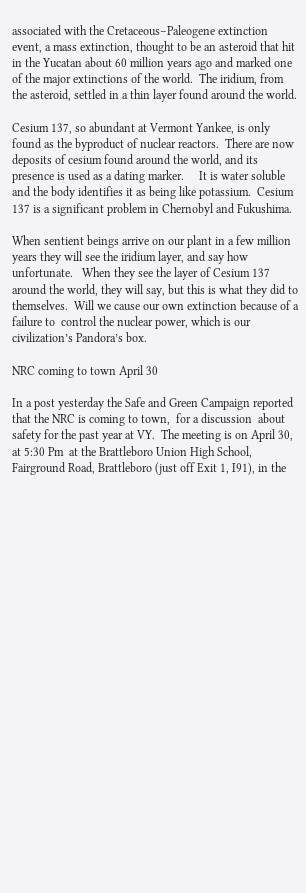associated with the Cretaceous–Paleogene extinction event, a mass extinction, thought to be an asteroid that hit in the Yucatan about 60 million years ago and marked one of the major extinctions of the world.  The iridium, from the asteroid, settled in a thin layer found around the world.

Cesium 137, so abundant at Vermont Yankee, is only found as the byproduct of nuclear reactors.  There are now deposits of cesium found around the world, and its presence is used as a dating marker.     It is water soluble and the body identifies it as being like potassium.  Cesium 137 is a significant problem in Chernobyl and Fukushima.

When sentient beings arrive on our plant in a few million years they will see the iridium layer, and say how unfortunate.   When they see the layer of Cesium 137 around the world, they will say, but this is what they did to themselves.  Will we cause our own extinction because of a  failure to  control the nuclear power, which is our civilization’s Pandora’s box.

NRC coming to town April 30

In a post yesterday the Safe and Green Campaign reported that the NRC is coming to town,  for a discussion  about safety for the past year at VY.  The meeting is on April 30, at 5:30 Pm  at the Brattleboro Union High School, Fairground Road, Brattleboro (just off Exit 1, I91), in the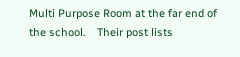Multi Purpose Room at the far end of the school.    Their post lists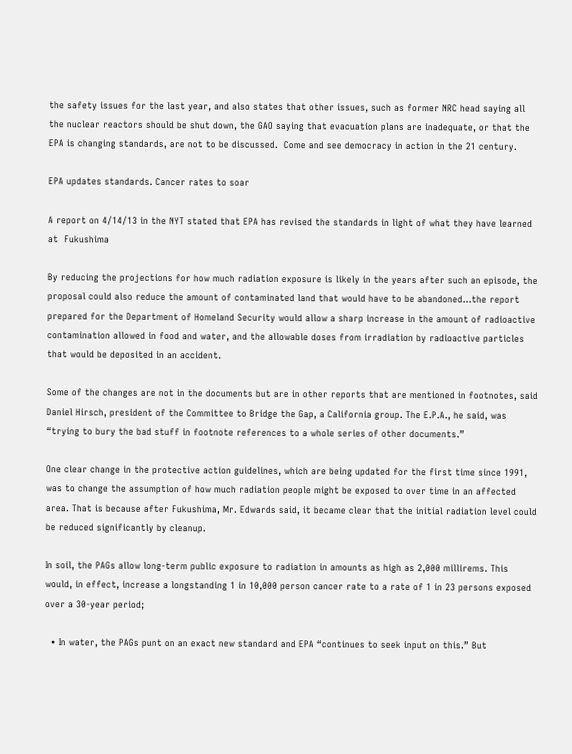the safety issues for the last year, and also states that other issues, such as former NRC head saying all the nuclear reactors should be shut down, the GAO saying that evacuation plans are inadequate, or that the EPA is changing standards, are not to be discussed.  Come and see democracy in action in the 21 century.

EPA updates standards. Cancer rates to soar

A report on 4/14/13 in the NYT stated that EPA has revised the standards in light of what they have learned at  Fukushima

By reducing the projections for how much radiation exposure is likely in the years after such an episode, the proposal could also reduce the amount of contaminated land that would have to be abandoned…the report prepared for the Department of Homeland Security would allow a sharp increase in the amount of radioactive contamination allowed in food and water, and the allowable doses from irradiation by radioactive particles that would be deposited in an accident.

Some of the changes are not in the documents but are in other reports that are mentioned in footnotes, said Daniel Hirsch, president of the Committee to Bridge the Gap, a California group. The E.P.A., he said, was “trying to bury the bad stuff in footnote references to a whole series of other documents.”

One clear change in the protective action guidelines, which are being updated for the first time since 1991, was to change the assumption of how much radiation people might be exposed to over time in an affected area. That is because after Fukushima, Mr. Edwards said, it became clear that the initial radiation level could be reduced significantly by cleanup.

In soil, the PAGs allow long-term public exposure to radiation in amounts as high as 2,000 millirems. This would, in effect, increase a longstanding 1 in 10,000 person cancer rate to a rate of 1 in 23 persons exposed over a 30-year period;

  • In water, the PAGs punt on an exact new standard and EPA “continues to seek input on this.” But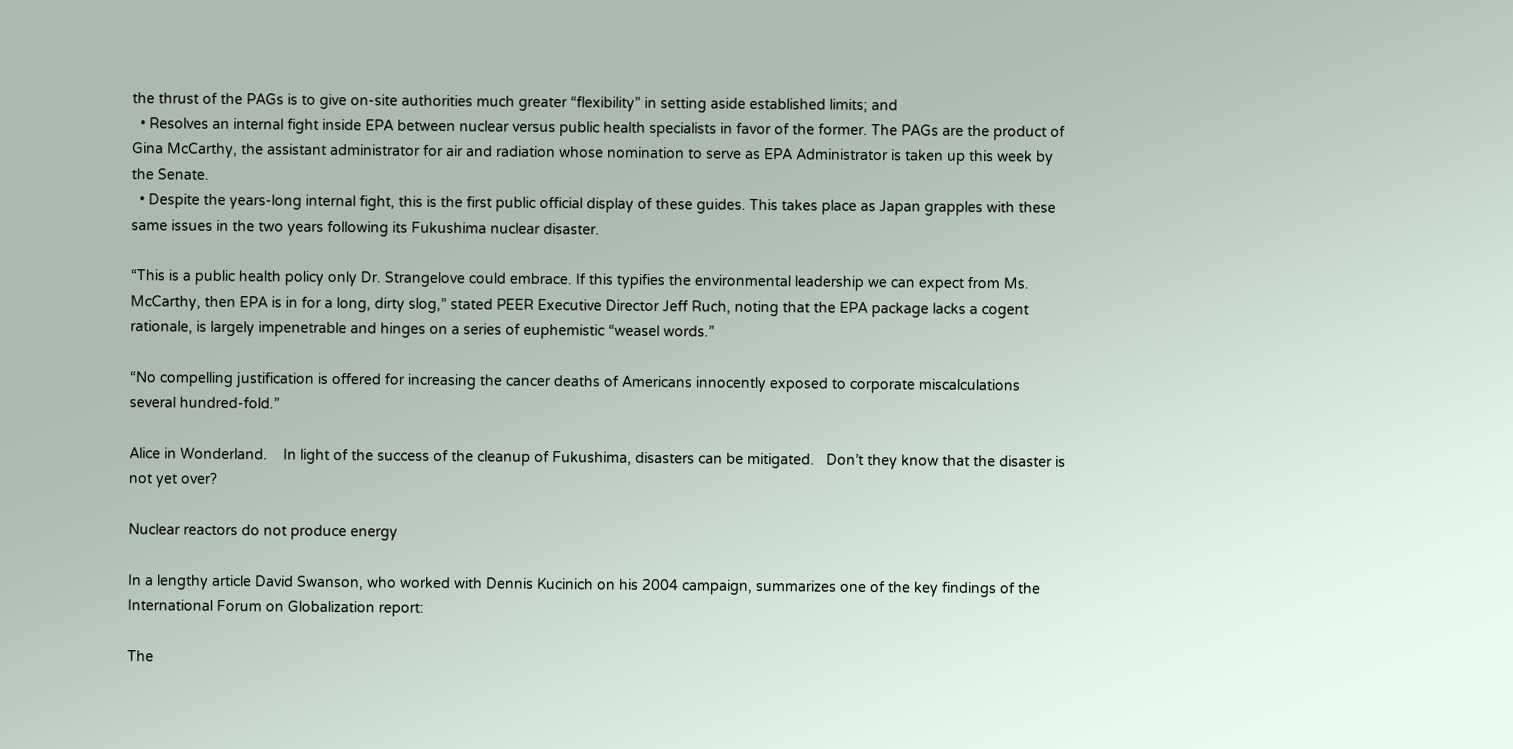the thrust of the PAGs is to give on-site authorities much greater “flexibility” in setting aside established limits; and
  • Resolves an internal fight inside EPA between nuclear versus public health specialists in favor of the former. The PAGs are the product of Gina McCarthy, the assistant administrator for air and radiation whose nomination to serve as EPA Administrator is taken up this week by the Senate.
  • Despite the years-long internal fight, this is the first public official display of these guides. This takes place as Japan grapples with these same issues in the two years following its Fukushima nuclear disaster.

“This is a public health policy only Dr. Strangelove could embrace. If this typifies the environmental leadership we can expect from Ms. McCarthy, then EPA is in for a long, dirty slog,” stated PEER Executive Director Jeff Ruch, noting that the EPA package lacks a cogent rationale, is largely impenetrable and hinges on a series of euphemistic “weasel words.”

“No compelling justification is offered for increasing the cancer deaths of Americans innocently exposed to corporate miscalculations several hundred-fold.”

Alice in Wonderland.    In light of the success of the cleanup of Fukushima, disasters can be mitigated.   Don’t they know that the disaster is not yet over?

Nuclear reactors do not produce energy

In a lengthy article David Swanson, who worked with Dennis Kucinich on his 2004 campaign, summarizes one of the key findings of the International Forum on Globalization report:

The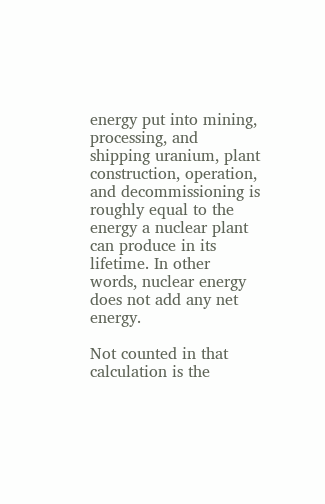energy put into mining, processing, and shipping uranium, plant construction, operation, and decommissioning is roughly equal to the energy a nuclear plant can produce in its lifetime. In other words, nuclear energy does not add any net energy.

Not counted in that calculation is the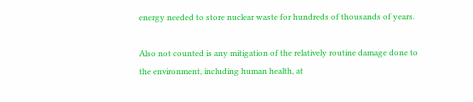energy needed to store nuclear waste for hundreds of thousands of years.

Also not counted is any mitigation of the relatively routine damage done to the environment, including human health, at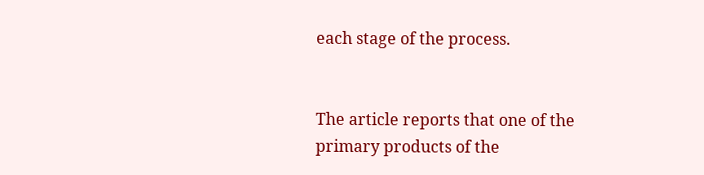each stage of the process.


The article reports that one of the primary products of the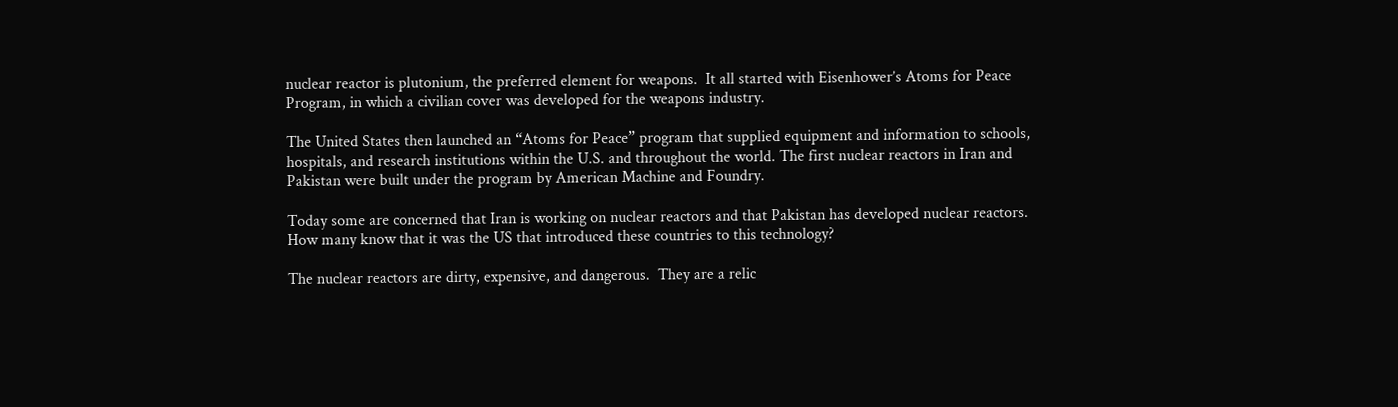nuclear reactor is plutonium, the preferred element for weapons.  It all started with Eisenhower’s Atoms for Peace Program, in which a civilian cover was developed for the weapons industry.

The United States then launched an “Atoms for Peace” program that supplied equipment and information to schools, hospitals, and research institutions within the U.S. and throughout the world. The first nuclear reactors in Iran and Pakistan were built under the program by American Machine and Foundry.

Today some are concerned that Iran is working on nuclear reactors and that Pakistan has developed nuclear reactors.   How many know that it was the US that introduced these countries to this technology?

The nuclear reactors are dirty, expensive, and dangerous.  They are a relic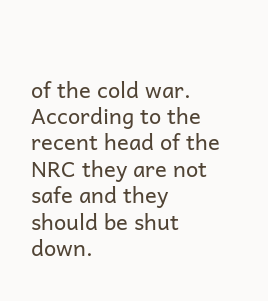of the cold war.  According to the recent head of the NRC they are not safe and they should be shut down.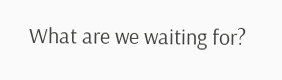What are we waiting for?